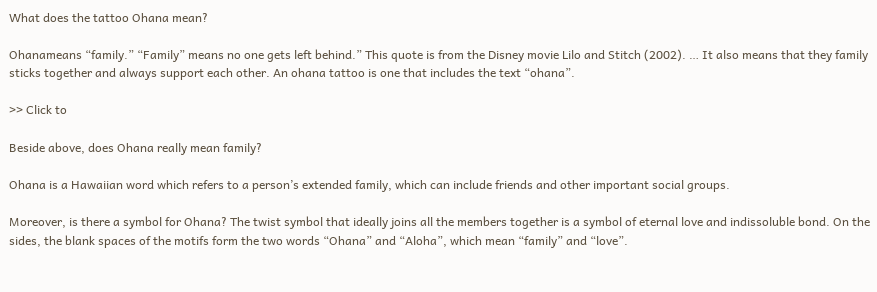What does the tattoo Ohana mean?

Ohanameans “family.” “Family” means no one gets left behind.” This quote is from the Disney movie Lilo and Stitch (2002). … It also means that they family sticks together and always support each other. An ohana tattoo is one that includes the text “ohana”.

>> Click to

Beside above, does Ohana really mean family?

Ohana is a Hawaiian word which refers to a person’s extended family, which can include friends and other important social groups.

Moreover, is there a symbol for Ohana? The twist symbol that ideally joins all the members together is a symbol of eternal love and indissoluble bond. On the sides, the blank spaces of the motifs form the two words “Ohana” and “Aloha”, which mean “family” and “love”.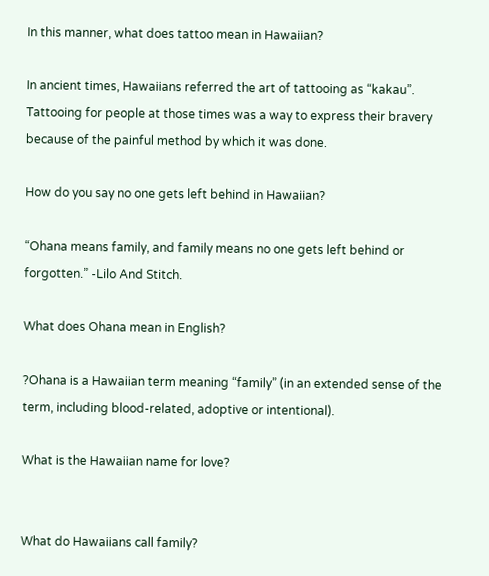In this manner, what does tattoo mean in Hawaiian?

In ancient times, Hawaiians referred the art of tattooing as “kakau”. Tattooing for people at those times was a way to express their bravery because of the painful method by which it was done.

How do you say no one gets left behind in Hawaiian?

“Ohana means family, and family means no one gets left behind or forgotten.” -Lilo And Stitch.

What does Ohana mean in English?

?Ohana is a Hawaiian term meaning “family” (in an extended sense of the term, including blood-related, adoptive or intentional).

What is the Hawaiian name for love?


What do Hawaiians call family?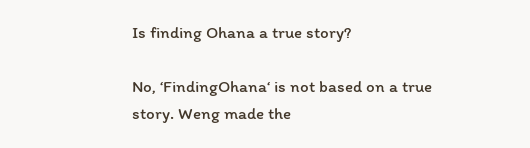Is finding Ohana a true story?

No, ‘FindingOhana‘ is not based on a true story. Weng made the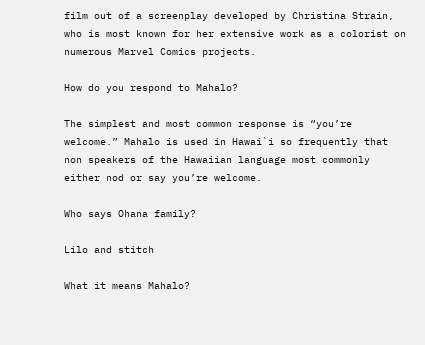film out of a screenplay developed by Christina Strain, who is most known for her extensive work as a colorist on numerous Marvel Comics projects.

How do you respond to Mahalo?

The simplest and most common response is “you’re welcome.” Mahalo is used in Hawai`i so frequently that non speakers of the Hawaiian language most commonly either nod or say you’re welcome.

Who says Ohana family?

Lilo and stitch

What it means Mahalo?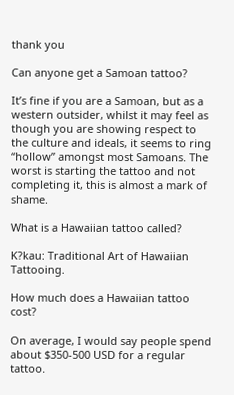thank you

Can anyone get a Samoan tattoo?

It’s fine if you are a Samoan, but as a western outsider, whilst it may feel as though you are showing respect to the culture and ideals, it seems to ring “hollow” amongst most Samoans. The worst is starting the tattoo and not completing it, this is almost a mark of shame.

What is a Hawaiian tattoo called?

K?kau: Traditional Art of Hawaiian Tattooing.

How much does a Hawaiian tattoo cost?

On average, I would say people spend about $350-500 USD for a regular tattoo.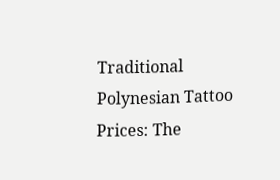Traditional Polynesian Tattoo Prices: The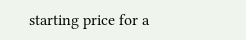starting price for a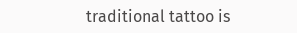traditional tattoo is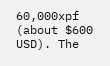60,000xpf (about $600 USD). The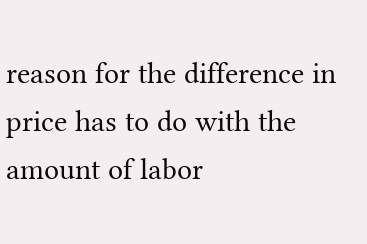reason for the difference in price has to do with the amount of labor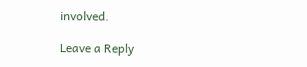involved.

Leave a Reply